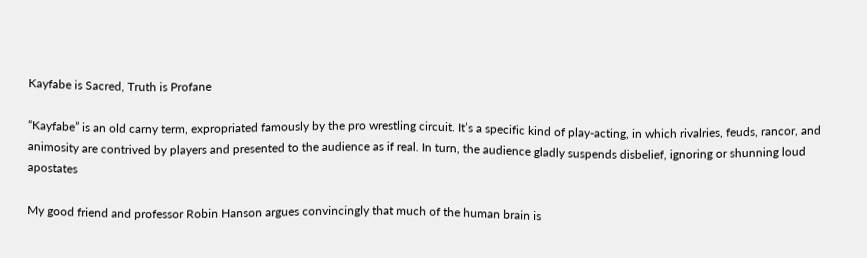Kayfabe is Sacred, Truth is Profane

“Kayfabe” is an old carny term, expropriated famously by the pro wrestling circuit. It’s a specific kind of play-acting, in which rivalries, feuds, rancor, and animosity are contrived by players and presented to the audience as if real. In turn, the audience gladly suspends disbelief, ignoring or shunning loud apostates

My good friend and professor Robin Hanson argues convincingly that much of the human brain is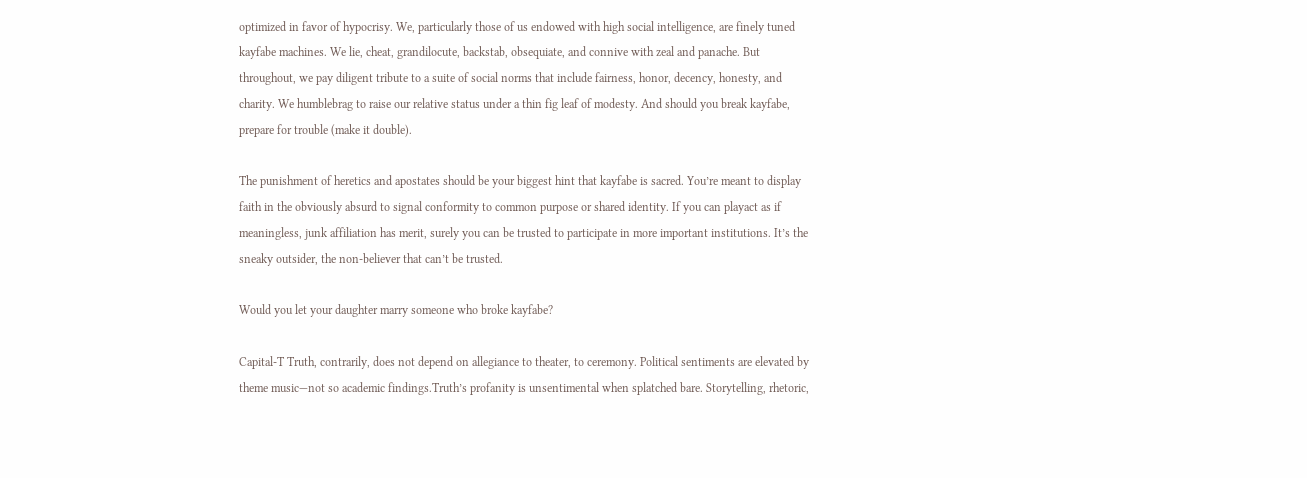optimized in favor of hypocrisy. We, particularly those of us endowed with high social intelligence, are finely tuned kayfabe machines. We lie, cheat, grandilocute, backstab, obsequiate, and connive with zeal and panache. But throughout, we pay diligent tribute to a suite of social norms that include fairness, honor, decency, honesty, and charity. We humblebrag to raise our relative status under a thin fig leaf of modesty. And should you break kayfabe, prepare for trouble (make it double).

The punishment of heretics and apostates should be your biggest hint that kayfabe is sacred. You’re meant to display faith in the obviously absurd to signal conformity to common purpose or shared identity. If you can playact as if meaningless, junk affiliation has merit, surely you can be trusted to participate in more important institutions. It’s the sneaky outsider, the non-believer that can’t be trusted.

Would you let your daughter marry someone who broke kayfabe?

Capital-T Truth, contrarily, does not depend on allegiance to theater, to ceremony. Political sentiments are elevated by theme music—not so academic findings.Truth’s profanity is unsentimental when splatched bare. Storytelling, rhetoric,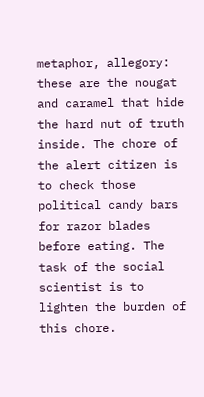metaphor, allegory: these are the nougat and caramel that hide the hard nut of truth inside. The chore of the alert citizen is to check those political candy bars for razor blades before eating. The task of the social scientist is to lighten the burden of this chore.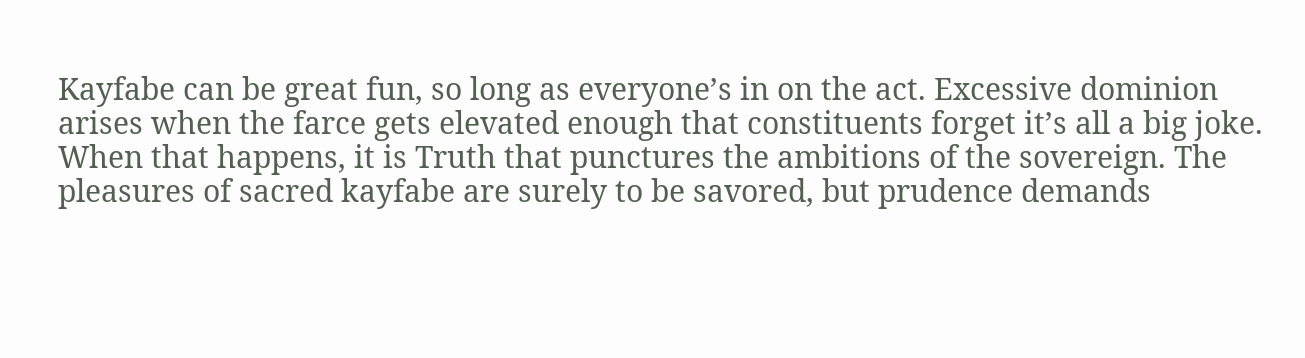Kayfabe can be great fun, so long as everyone’s in on the act. Excessive dominion arises when the farce gets elevated enough that constituents forget it’s all a big joke. When that happens, it is Truth that punctures the ambitions of the sovereign. The pleasures of sacred kayfabe are surely to be savored, but prudence demands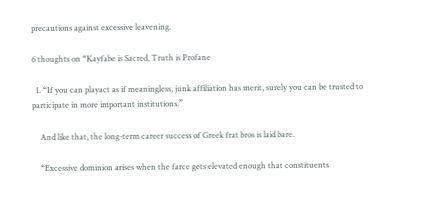precautions against excessive leavening.

6 thoughts on “Kayfabe is Sacred, Truth is Profane

  1. “If you can playact as if meaningless, junk affiliation has merit, surely you can be trusted to participate in more important institutions.”

    And like that, the long-term career success of Greek frat bros is laid bare.

    “Excessive dominion arises when the farce gets elevated enough that constituents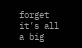forget it’s all a big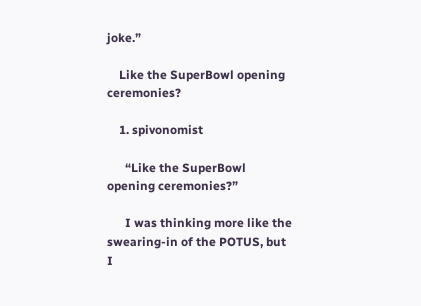joke.”

    Like the SuperBowl opening ceremonies?

    1. spivonomist

      “Like the SuperBowl opening ceremonies?”

      I was thinking more like the swearing-in of the POTUS, but I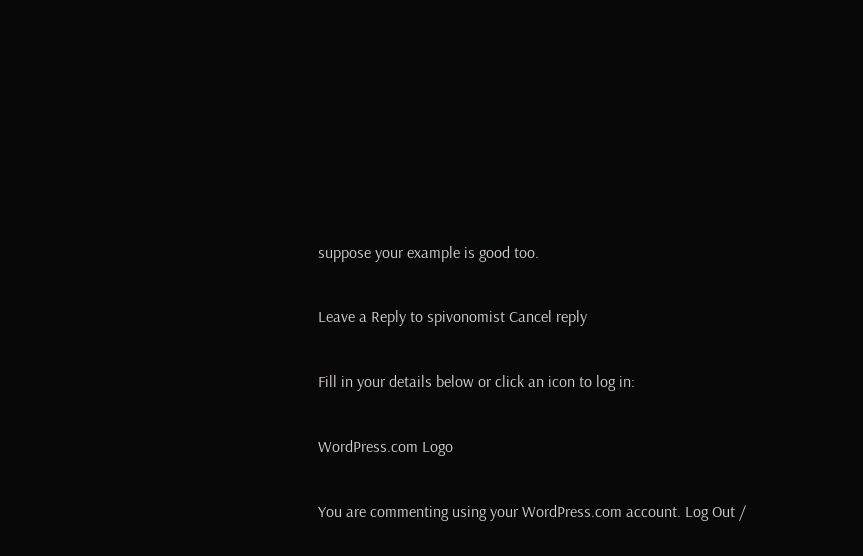suppose your example is good too.

Leave a Reply to spivonomist Cancel reply

Fill in your details below or click an icon to log in:

WordPress.com Logo

You are commenting using your WordPress.com account. Log Out /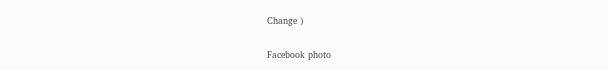Change )

Facebook photo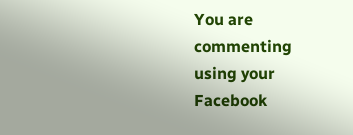You are commenting using your Facebook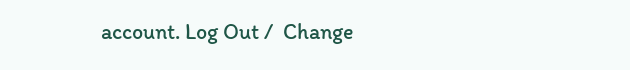account. Log Out /  Change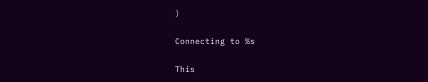)

Connecting to %s

This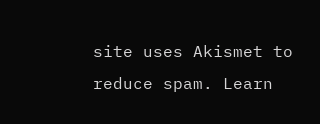site uses Akismet to reduce spam. Learn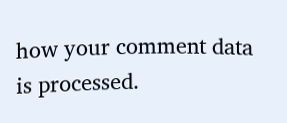how your comment data is processed.